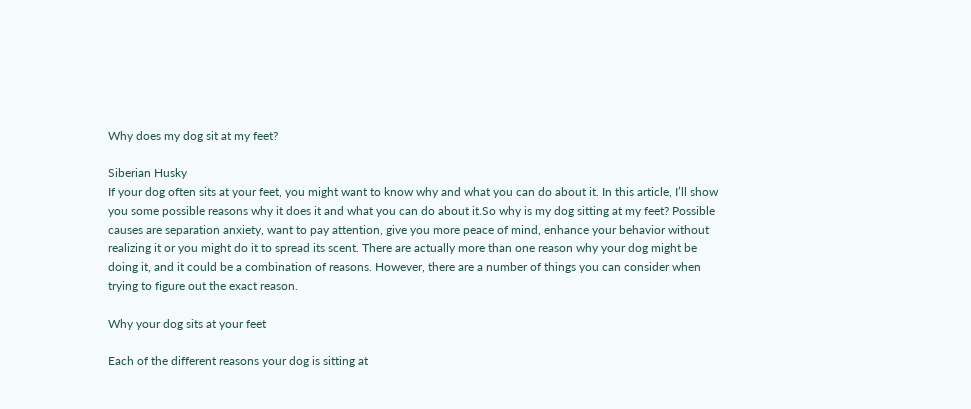Why does my dog sit at my feet?

Siberian Husky
If your dog often sits at your feet, you might want to know why and what you can do about it. In this article, I’ll show you some possible reasons why it does it and what you can do about it.So why is my dog sitting at my feet? Possible causes are separation anxiety, want to pay attention, give you more peace of mind, enhance your behavior without realizing it or you might do it to spread its scent. There are actually more than one reason why your dog might be doing it, and it could be a combination of reasons. However, there are a number of things you can consider when trying to figure out the exact reason.

Why your dog sits at your feet

Each of the different reasons your dog is sitting at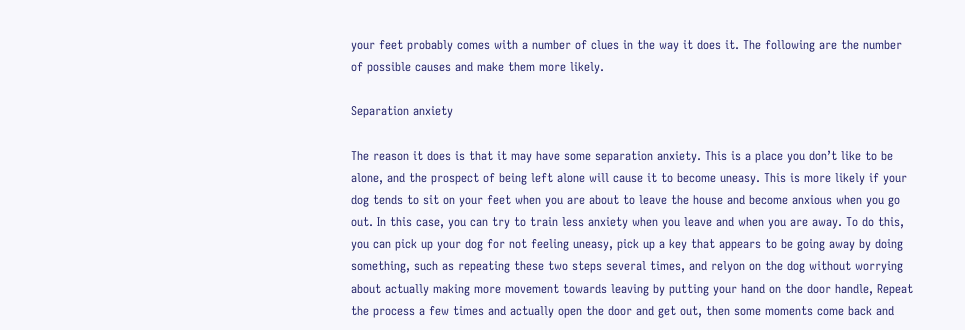your feet probably comes with a number of clues in the way it does it. The following are the number of possible causes and make them more likely.

Separation anxiety

The reason it does is that it may have some separation anxiety. This is a place you don’t like to be alone, and the prospect of being left alone will cause it to become uneasy. This is more likely if your dog tends to sit on your feet when you are about to leave the house and become anxious when you go out. In this case, you can try to train less anxiety when you leave and when you are away. To do this, you can pick up your dog for not feeling uneasy, pick up a key that appears to be going away by doing something, such as repeating these two steps several times, and relyon on the dog without worrying about actually making more movement towards leaving by putting your hand on the door handle, Repeat the process a few times and actually open the door and get out, then some moments come back and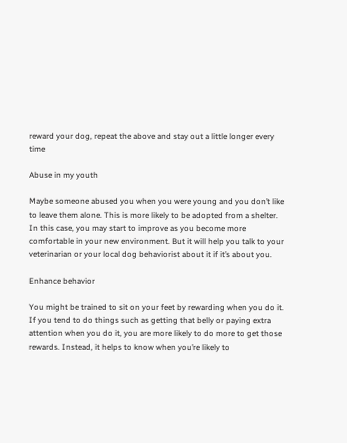reward your dog, repeat the above and stay out a little longer every time

Abuse in my youth

Maybe someone abused you when you were young and you don’t like to leave them alone. This is more likely to be adopted from a shelter. In this case, you may start to improve as you become more comfortable in your new environment. But it will help you talk to your veterinarian or your local dog behaviorist about it if it’s about you.

Enhance behavior

You might be trained to sit on your feet by rewarding when you do it. If you tend to do things such as getting that belly or paying extra attention when you do it, you are more likely to do more to get those rewards. Instead, it helps to know when you’re likely to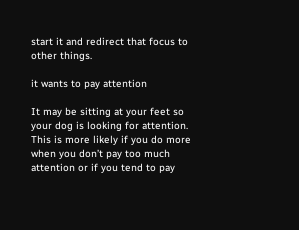start it and redirect that focus to other things.

it wants to pay attention

It may be sitting at your feet so your dog is looking for attention. This is more likely if you do more when you don’t pay too much attention or if you tend to pay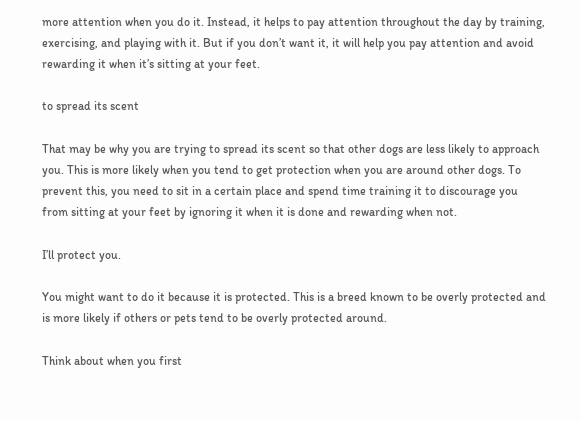more attention when you do it. Instead, it helps to pay attention throughout the day by training, exercising, and playing with it. But if you don’t want it, it will help you pay attention and avoid rewarding it when it’s sitting at your feet.

to spread its scent

That may be why you are trying to spread its scent so that other dogs are less likely to approach you. This is more likely when you tend to get protection when you are around other dogs. To prevent this, you need to sit in a certain place and spend time training it to discourage you from sitting at your feet by ignoring it when it is done and rewarding when not.

I’ll protect you.

You might want to do it because it is protected. This is a breed known to be overly protected and is more likely if others or pets tend to be overly protected around.

Think about when you first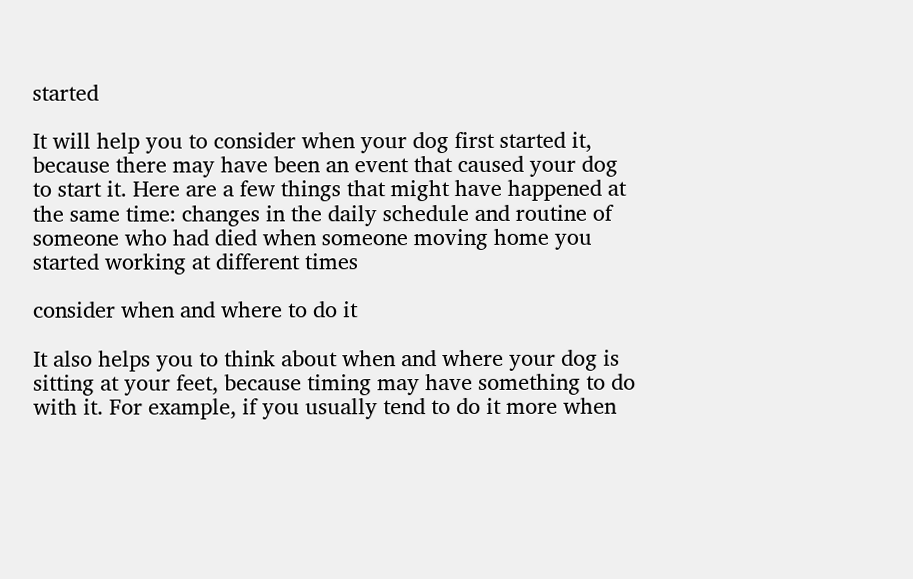started

It will help you to consider when your dog first started it, because there may have been an event that caused your dog to start it. Here are a few things that might have happened at the same time: changes in the daily schedule and routine of someone who had died when someone moving home you started working at different times

consider when and where to do it

It also helps you to think about when and where your dog is sitting at your feet, because timing may have something to do with it. For example, if you usually tend to do it more when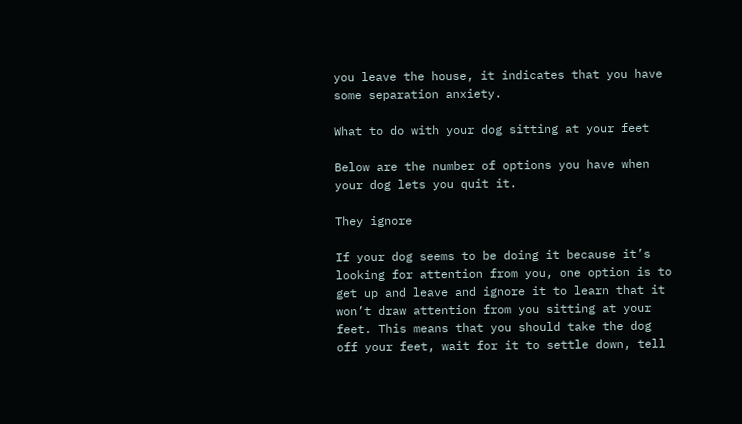you leave the house, it indicates that you have some separation anxiety.

What to do with your dog sitting at your feet

Below are the number of options you have when your dog lets you quit it.

They ignore

If your dog seems to be doing it because it’s looking for attention from you, one option is to get up and leave and ignore it to learn that it won’t draw attention from you sitting at your feet. This means that you should take the dog off your feet, wait for it to settle down, tell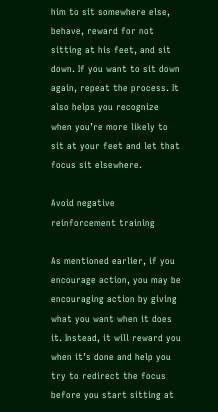him to sit somewhere else, behave, reward for not sitting at his feet, and sit down. If you want to sit down again, repeat the process. It also helps you recognize when you’re more likely to sit at your feet and let that focus sit elsewhere.

Avoid negative reinforcement training

As mentioned earlier, if you encourage action, you may be encouraging action by giving what you want when it does it. Instead, it will reward you when it’s done and help you try to redirect the focus before you start sitting at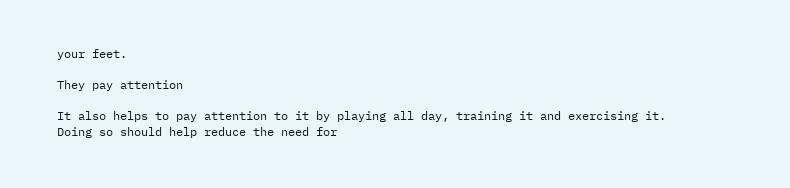your feet.

They pay attention

It also helps to pay attention to it by playing all day, training it and exercising it. Doing so should help reduce the need for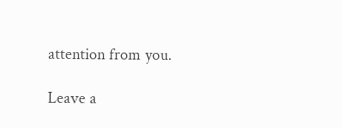attention from you.

Leave a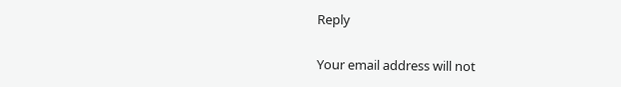Reply

Your email address will not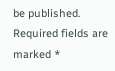be published. Required fields are marked *